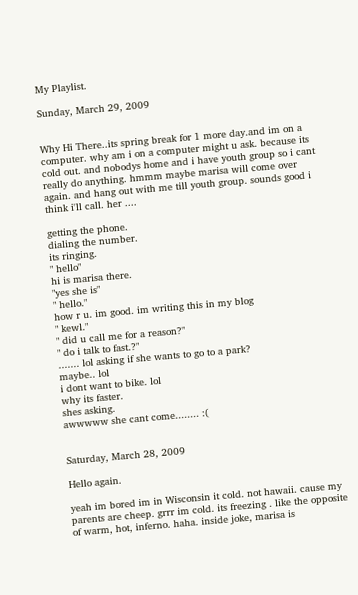My Playlist.

Sunday, March 29, 2009


Why Hi There..its spring break for 1 more day.and im on a computer. why am i on a computer might u ask. because its cold out. and nobodys home and i have youth group so i cant really do anything. hmmm maybe marisa will come over again. and hang out with me till youth group. sounds good i think i'll call. her ....

getting the phone.
dialing the number.
its ringing.
" hello"
hi is marisa there.
"yes she is"
" hello."
how r u. im good. im writing this in my blog
" kewl."
" did u call me for a reason?"
" do i talk to fast.?"
....... lol asking if she wants to go to a park?
maybe.. lol
i dont want to bike. lol
why its faster.
shes asking.
awwwww she cant come........ :(


Saturday, March 28, 2009

Hello again.

yeah im bored im in Wisconsin it cold. not hawaii. cause my parents are cheep. grrr im cold. its freezing . like the opposite of warm, hot, inferno. haha. inside joke, marisa is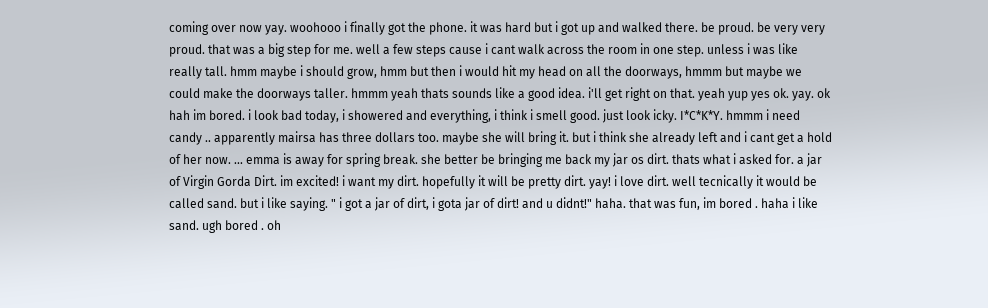coming over now yay. woohooo i finally got the phone. it was hard but i got up and walked there. be proud. be very very proud. that was a big step for me. well a few steps cause i cant walk across the room in one step. unless i was like really tall. hmm maybe i should grow, hmm but then i would hit my head on all the doorways, hmmm but maybe we could make the doorways taller. hmmm yeah thats sounds like a good idea. i'll get right on that. yeah yup yes ok. yay. ok hah im bored. i look bad today, i showered and everything, i think i smell good. just look icky. I*C*K*Y. hmmm i need candy .. apparently mairsa has three dollars too. maybe she will bring it. but i think she already left and i cant get a hold of her now. ... emma is away for spring break. she better be bringing me back my jar os dirt. thats what i asked for. a jar of Virgin Gorda Dirt. im excited! i want my dirt. hopefully it will be pretty dirt. yay! i love dirt. well tecnically it would be called sand. but i like saying. " i got a jar of dirt, i gota jar of dirt! and u didnt!" haha. that was fun, im bored . haha i like sand. ugh bored . oh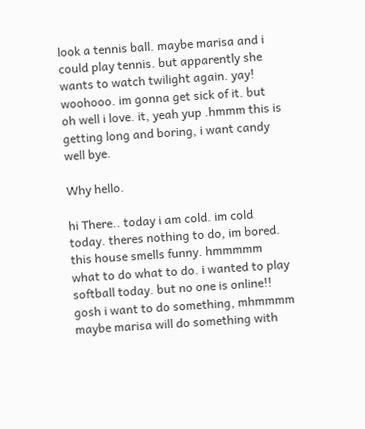look a tennis ball. maybe marisa and i could play tennis. but apparently she wants to watch twilight again. yay! woohooo. im gonna get sick of it. but oh well i love. it, yeah yup .hmmm this is getting long and boring, i want candy well bye.

Why hello.

hi There.. today i am cold. im cold today. theres nothing to do, im bored. this house smells funny. hmmmmm what to do what to do. i wanted to play softball today. but no one is online!! gosh i want to do something, mhmmmm maybe marisa will do something with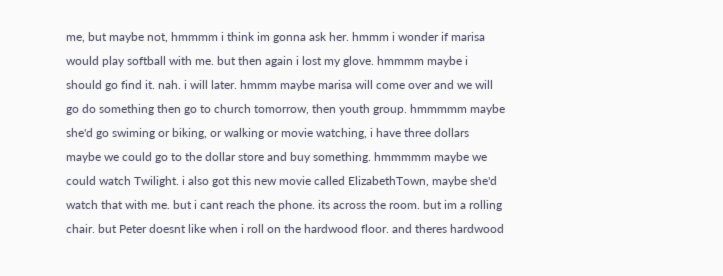me, but maybe not, hmmmm i think im gonna ask her. hmmm i wonder if marisa would play softball with me. but then again i lost my glove. hmmmm maybe i should go find it. nah. i will later. hmmm maybe marisa will come over and we will go do something then go to church tomorrow, then youth group. hmmmmm maybe she'd go swiming or biking, or walking or movie watching, i have three dollars maybe we could go to the dollar store and buy something. hmmmmm maybe we could watch Twilight. i also got this new movie called ElizabethTown, maybe she'd watch that with me. but i cant reach the phone. its across the room. but im a rolling chair. but Peter doesnt like when i roll on the hardwood floor. and theres hardwood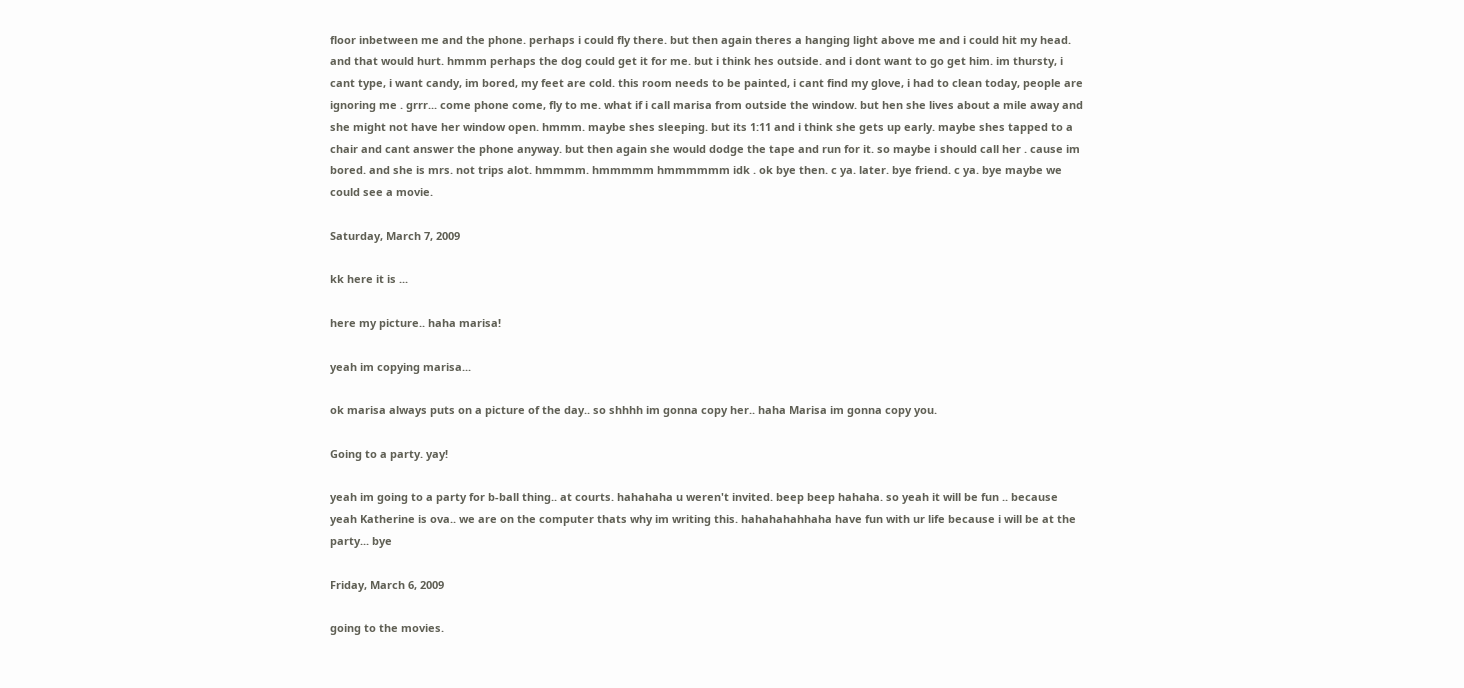floor inbetween me and the phone. perhaps i could fly there. but then again theres a hanging light above me and i could hit my head. and that would hurt. hmmm perhaps the dog could get it for me. but i think hes outside. and i dont want to go get him. im thursty, i cant type, i want candy, im bored, my feet are cold. this room needs to be painted, i cant find my glove, i had to clean today, people are ignoring me . grrr... come phone come, fly to me. what if i call marisa from outside the window. but hen she lives about a mile away and she might not have her window open. hmmm. maybe shes sleeping. but its 1:11 and i think she gets up early. maybe shes tapped to a chair and cant answer the phone anyway. but then again she would dodge the tape and run for it. so maybe i should call her . cause im bored. and she is mrs. not trips alot. hmmmm. hmmmmm hmmmmmm idk . ok bye then. c ya. later. bye friend. c ya. bye maybe we could see a movie.

Saturday, March 7, 2009

kk here it is ...

here my picture.. haha marisa!

yeah im copying marisa...

ok marisa always puts on a picture of the day.. so shhhh im gonna copy her.. haha Marisa im gonna copy you.

Going to a party. yay!

yeah im going to a party for b-ball thing.. at courts. hahahaha u weren't invited. beep beep hahaha. so yeah it will be fun .. because yeah Katherine is ova.. we are on the computer thats why im writing this. hahahahahhaha have fun with ur life because i will be at the party... bye

Friday, March 6, 2009

going to the movies.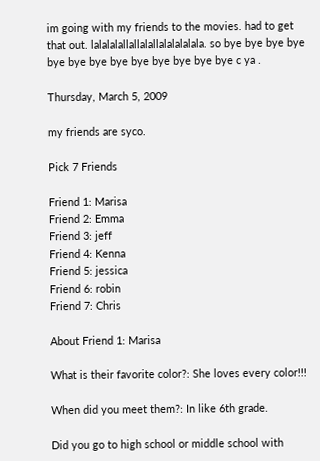im going with my friends to the movies. had to get that out. lalalalallallalallalalalalala. so bye bye bye bye bye bye bye bye bye bye bye bye bye c ya .

Thursday, March 5, 2009

my friends are syco.

Pick 7 Friends

Friend 1: Marisa
Friend 2: Emma
Friend 3: jeff
Friend 4: Kenna
Friend 5: jessica
Friend 6: robin
Friend 7: Chris

About Friend 1: Marisa

What is their favorite color?: She loves every color!!!

When did you meet them?: In like 6th grade.

Did you go to high school or middle school with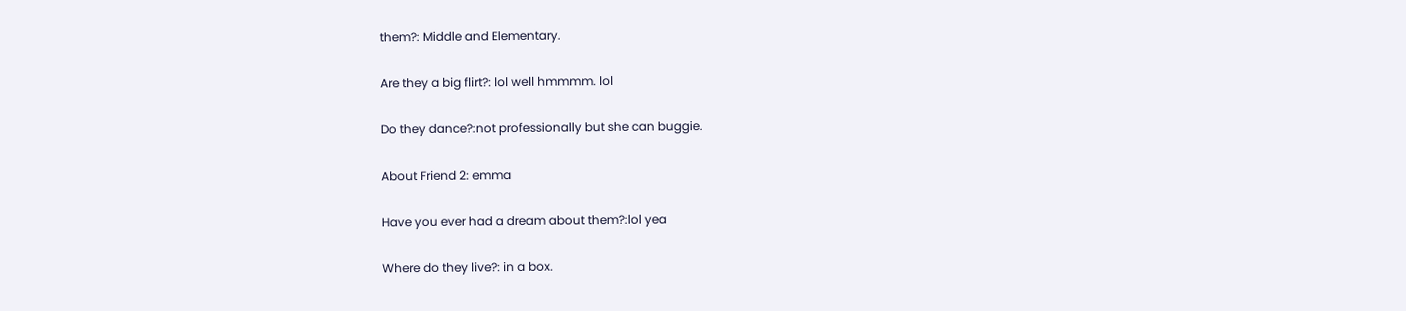them?: Middle and Elementary.

Are they a big flirt?: lol well hmmmm. lol

Do they dance?:not professionally but she can buggie.

About Friend 2: emma

Have you ever had a dream about them?:lol yea

Where do they live?: in a box.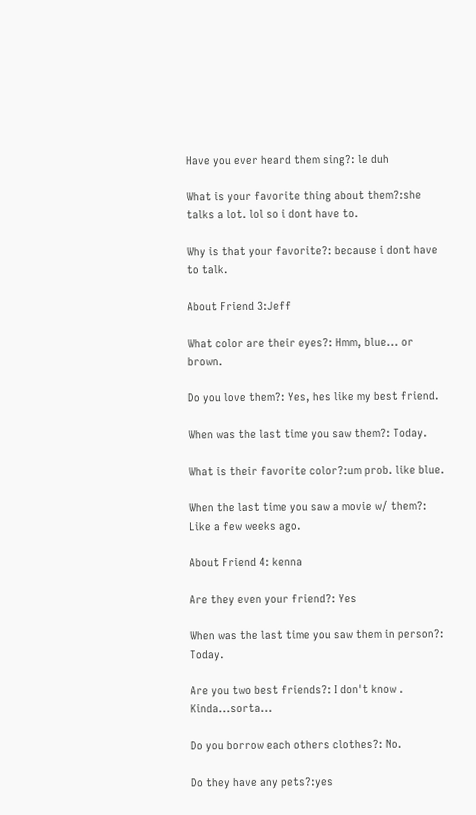Have you ever heard them sing?: le duh

What is your favorite thing about them?:she talks a lot. lol so i dont have to.

Why is that your favorite?: because i dont have to talk.

About Friend 3:Jeff

What color are their eyes?: Hmm, blue... or brown.

Do you love them?: Yes, hes like my best friend.

When was the last time you saw them?: Today.

What is their favorite color?:um prob. like blue.

When the last time you saw a movie w/ them?: Like a few weeks ago.

About Friend 4: kenna

Are they even your friend?: Yes

When was the last time you saw them in person?: Today.

Are you two best friends?: I don't know . Kinda...sorta...

Do you borrow each others clothes?: No.

Do they have any pets?:yes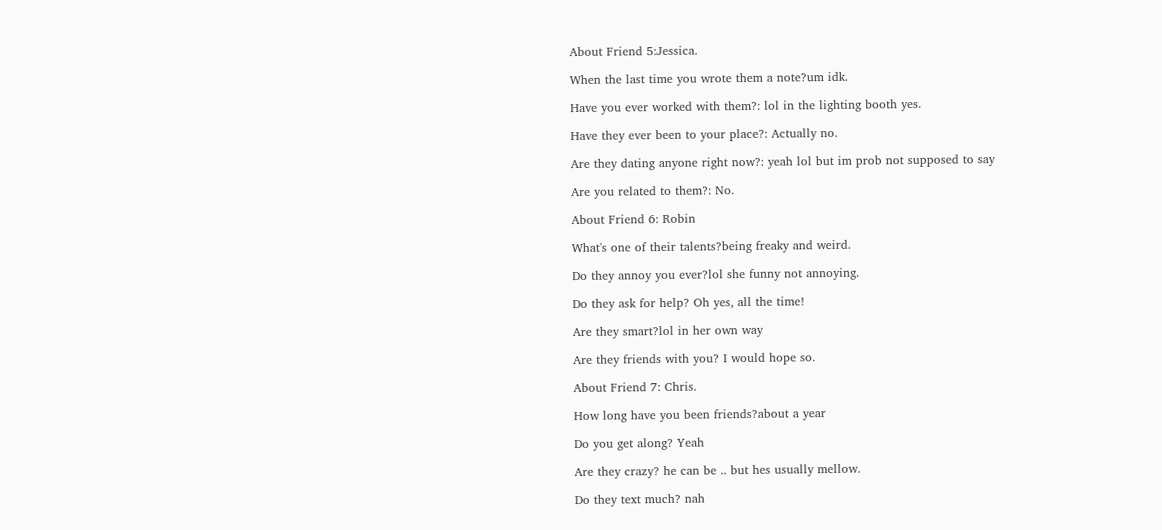About Friend 5:Jessica.

When the last time you wrote them a note?um idk.

Have you ever worked with them?: lol in the lighting booth yes.

Have they ever been to your place?: Actually no.

Are they dating anyone right now?: yeah lol but im prob not supposed to say

Are you related to them?: No.

About Friend 6: Robin

What's one of their talents?being freaky and weird.

Do they annoy you ever?lol she funny not annoying.

Do they ask for help? Oh yes, all the time!

Are they smart?lol in her own way

Are they friends with you? I would hope so.

About Friend 7: Chris.

How long have you been friends?about a year

Do you get along? Yeah

Are they crazy? he can be .. but hes usually mellow.

Do they text much? nah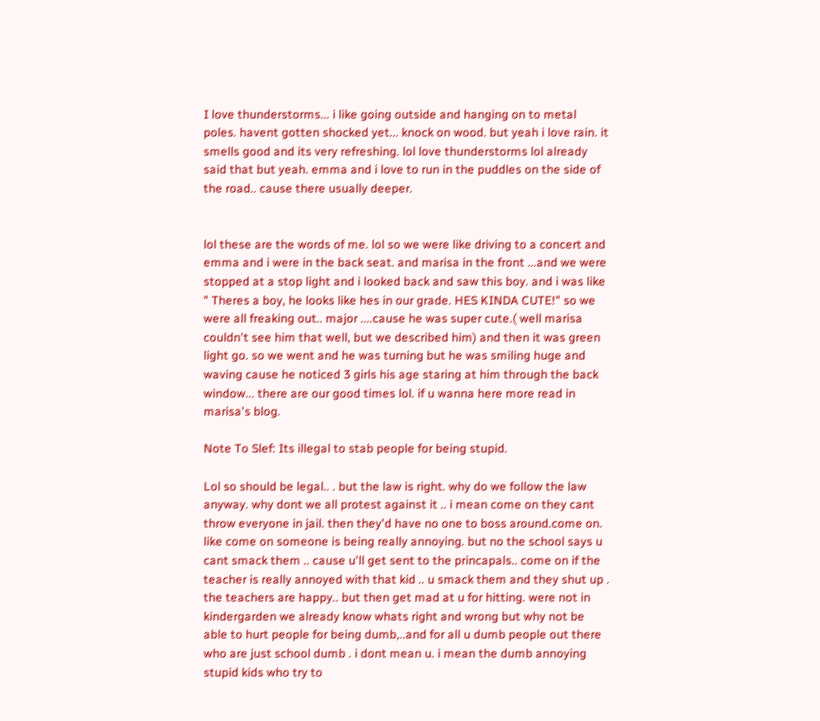I love thunderstorms... i like going outside and hanging on to metal poles. havent gotten shocked yet... knock on wood. but yeah i love rain. it smells good and its very refreshing. lol love thunderstorms lol already said that but yeah. emma and i love to run in the puddles on the side of the road.. cause there usually deeper.


lol these are the words of me. lol so we were like driving to a concert and emma and i were in the back seat. and marisa in the front ...and we were stopped at a stop light and i looked back and saw this boy. and i was like " Theres a boy, he looks like hes in our grade. HES KINDA CUTE!" so we were all freaking out.. major ....cause he was super cute.( well marisa couldn't see him that well, but we described him) and then it was green light go. so we went and he was turning but he was smiling huge and waving cause he noticed 3 girls his age staring at him through the back window... there are our good times lol. if u wanna here more read in marisa's blog.

Note To Slef: Its illegal to stab people for being stupid.

Lol so should be legal.. . but the law is right. why do we follow the law anyway. why dont we all protest against it .. i mean come on they cant throw everyone in jail. then they'd have no one to boss around.come on. like come on someone is being really annoying. but no the school says u cant smack them .. cause u'll get sent to the princapals.. come on if the teacher is really annoyed with that kid .. u smack them and they shut up . the teachers are happy.. but then get mad at u for hitting. were not in kindergarden we already know whats right and wrong but why not be able to hurt people for being dumb,..and for all u dumb people out there who are just school dumb . i dont mean u. i mean the dumb annoying stupid kids who try to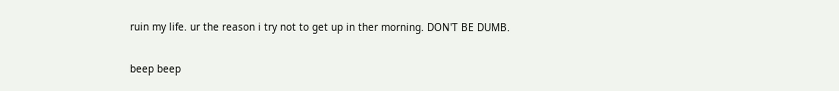ruin my life. ur the reason i try not to get up in ther morning. DON'T BE DUMB.

beep beep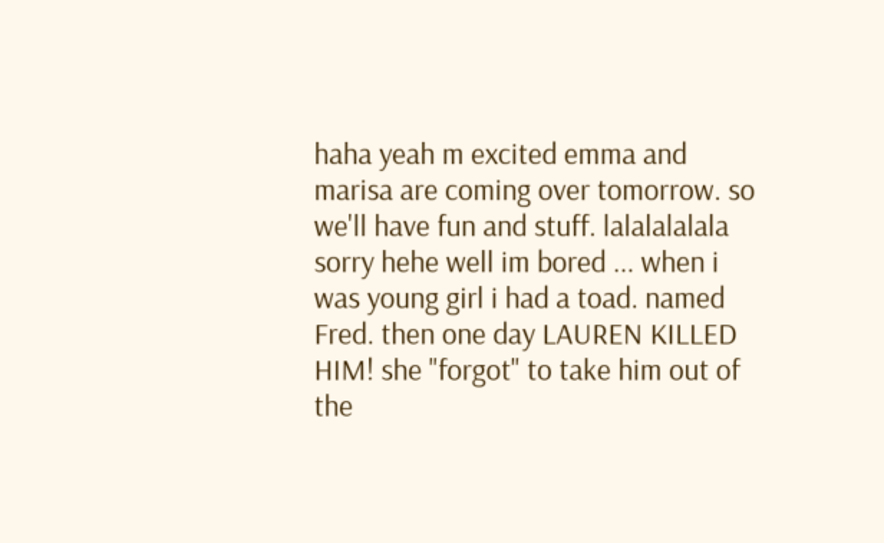haha yeah m excited emma and marisa are coming over tomorrow. so we'll have fun and stuff. lalalalalala sorry hehe well im bored ... when i was young girl i had a toad. named Fred. then one day LAUREN KILLED HIM! she "forgot" to take him out of the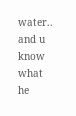water.. and u know what he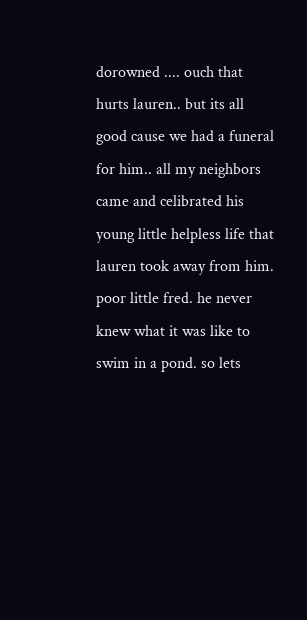dorowned .... ouch that hurts lauren.. but its all good cause we had a funeral for him.. all my neighbors came and celibrated his young little helpless life that lauren took away from him. poor little fred. he never knew what it was like to swim in a pond. so lets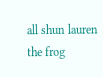all shun lauren the frog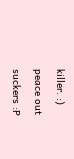killer. :) peace out suckers :P